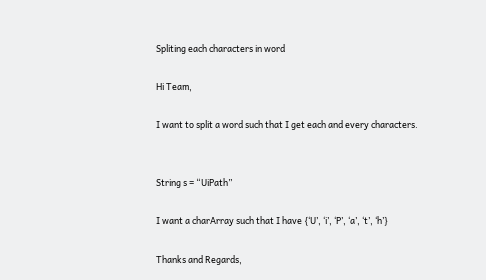Spliting each characters in word

Hi Team,

I want to split a word such that I get each and every characters.


String s = “UiPath”

I want a charArray such that I have {‘U’, ‘i’, ‘P’, ‘a’, ‘t’, ‘h’}

Thanks and Regards,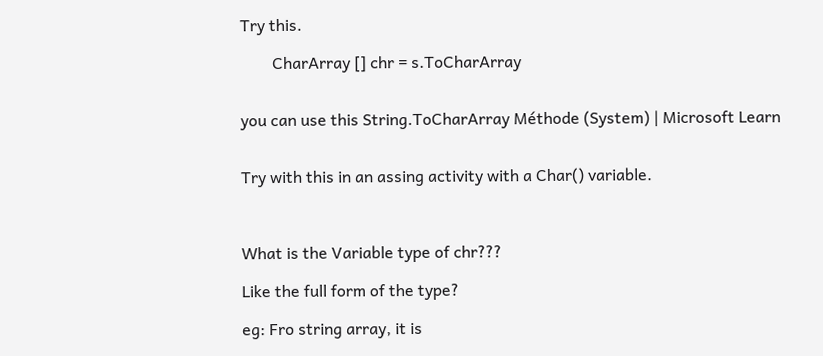Try this.

        CharArray [] chr = s.ToCharArray


you can use this String.ToCharArray Méthode (System) | Microsoft Learn


Try with this in an assing activity with a Char() variable.



What is the Variable type of chr???

Like the full form of the type?

eg: Fro string array, it is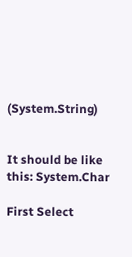(System.String)


It should be like this: System.Char

First Select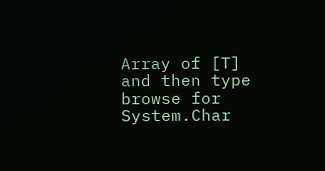Array of [T] and then type browse for System.Char